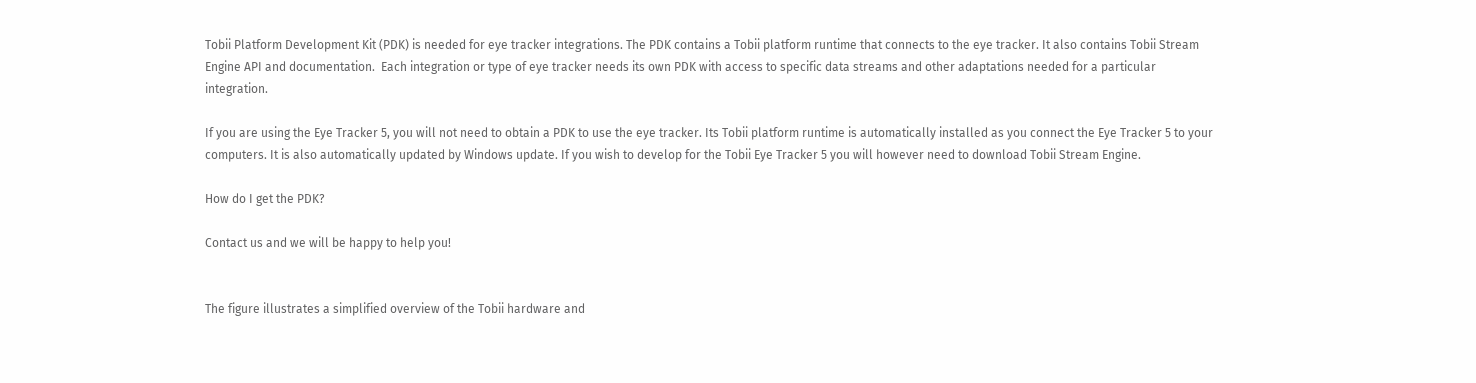Tobii Platform Development Kit (PDK) is needed for eye tracker integrations. The PDK contains a Tobii platform runtime that connects to the eye tracker. It also contains Tobii Stream Engine API and documentation.  Each integration or type of eye tracker needs its own PDK with access to specific data streams and other adaptations needed for a particular integration.

If you are using the Eye Tracker 5, you will not need to obtain a PDK to use the eye tracker. Its Tobii platform runtime is automatically installed as you connect the Eye Tracker 5 to your computers. It is also automatically updated by Windows update. If you wish to develop for the Tobii Eye Tracker 5 you will however need to download Tobii Stream Engine.

How do I get the PDK?

Contact us and we will be happy to help you!


The figure illustrates a simplified overview of the Tobii hardware and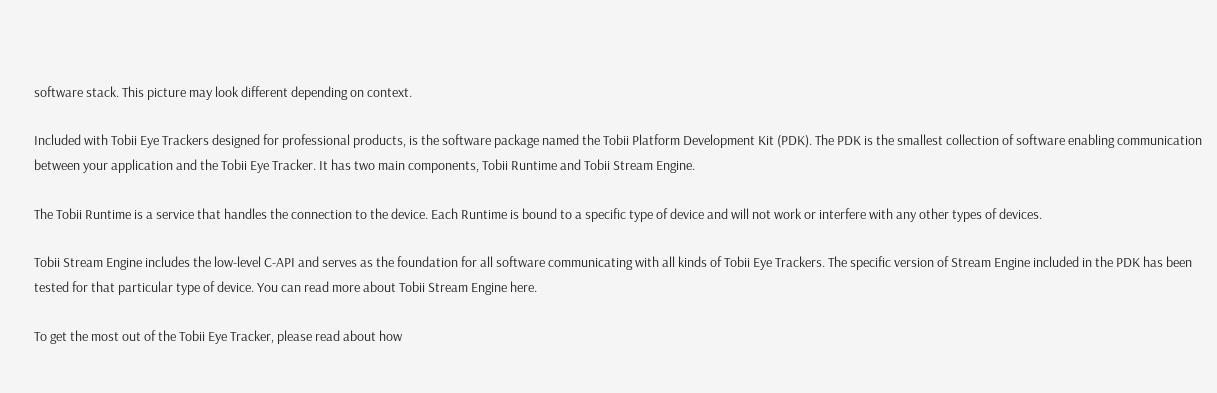software stack. This picture may look different depending on context.

Included with Tobii Eye Trackers designed for professional products, is the software package named the Tobii Platform Development Kit (PDK). The PDK is the smallest collection of software enabling communication between your application and the Tobii Eye Tracker. It has two main components, Tobii Runtime and Tobii Stream Engine.

The Tobii Runtime is a service that handles the connection to the device. Each Runtime is bound to a specific type of device and will not work or interfere with any other types of devices.

Tobii Stream Engine includes the low-level C-API and serves as the foundation for all software communicating with all kinds of Tobii Eye Trackers. The specific version of Stream Engine included in the PDK has been tested for that particular type of device. You can read more about Tobii Stream Engine here.

To get the most out of the Tobii Eye Tracker, please read about how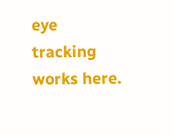eye tracking works here.